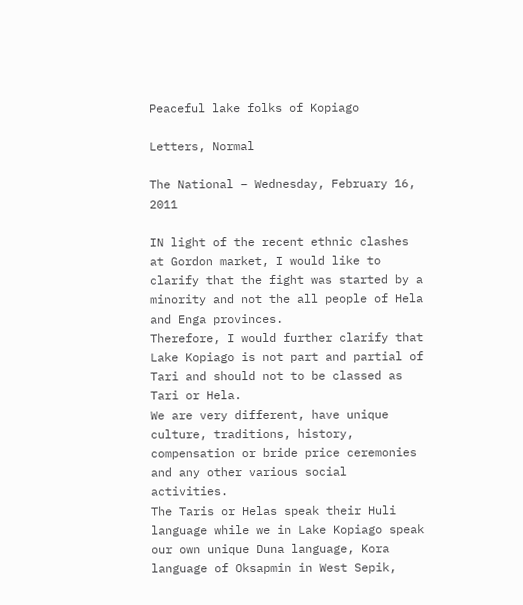Peaceful lake folks of Kopiago

Letters, Normal

The National – Wednesday, February 16, 2011

IN light of the recent ethnic clashes at Gordon market, I would like to clarify that the fight was started by a minority and not the all people of Hela and Enga provinces.
Therefore, I would further clarify that Lake Kopiago is not part and partial of Tari and should not to be classed as Tari or Hela.
We are very different, have unique culture, traditions, history, compensation or bride price ceremonies and any other various social activities.
The Taris or Helas speak their Huli language while we in Lake Kopiago speak our own unique Duna language, Kora language of Oksapmin in West Sepik,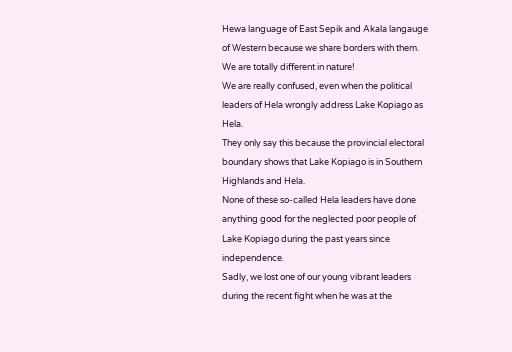Hewa language of East Sepik and Akala langauge of Western because we share borders with them.
We are totally different in nature!
We are really confused, even when the political leaders of Hela wrongly address Lake Kopiago as Hela.
They only say this because the provincial electoral boundary shows that Lake Kopiago is in Southern Highlands and Hela.
None of these so-called Hela leaders have done anything good for the neglected poor people of Lake Kopiago during the past years since independence.
Sadly, we lost one of our young vibrant leaders during the recent fight when he was at the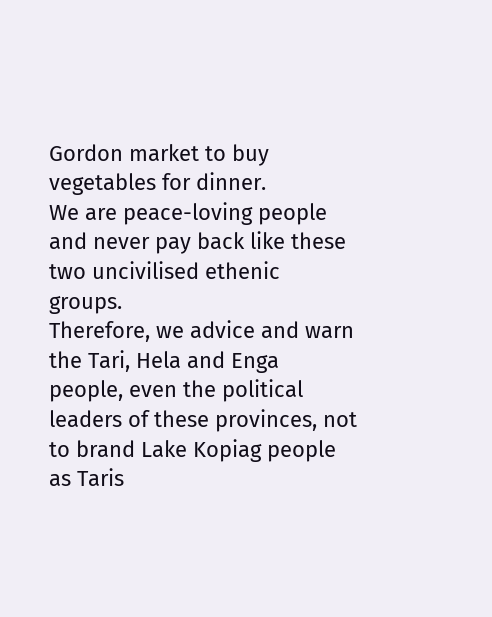Gordon market to buy vegetables for dinner.
We are peace-loving people and never pay back like these two uncivilised ethenic groups.
Therefore, we advice and warn the Tari, Hela and Enga people, even the political leaders of these provinces, not to brand Lake Kopiag people as Taris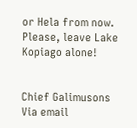or Hela from now.
Please, leave Lake Kopiago alone!


Chief Galimusons
Via email